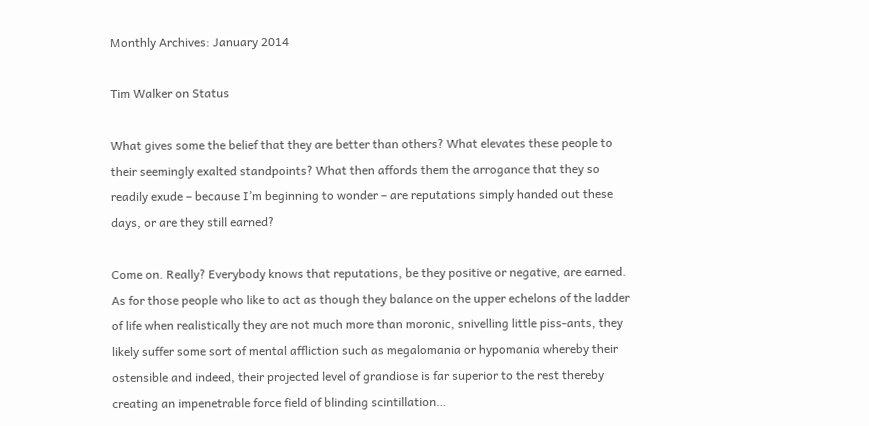Monthly Archives: January 2014

Tim Walker on Status

What gives some the belief that they are better than others? What elevates these people to their seemingly exalted standpoints? What then affords them the arrogance that they so readily exude – because I’m beginning to wonder – are reputations simply handed out these days, or are they still earned?

Come on. Really? Everybody knows that reputations, be they positive or negative, are earned. As for those people who like to act as though they balance on the upper echelons of the ladder of life when realistically they are not much more than moronic, snivelling little piss-ants, they likely suffer some sort of mental affliction such as megalomania or hypomania whereby their ostensible and indeed, their projected level of grandiose is far superior to the rest thereby creating an impenetrable force field of blinding scintillation…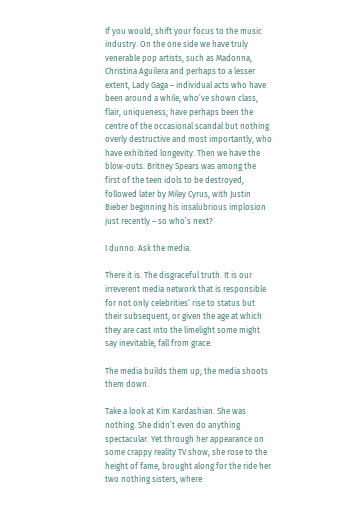If you would, shift your focus to the music industry. On the one side we have truly venerable pop artists, such as Madonna, Christina Aguilera and perhaps to a lesser extent, Lady Gaga – individual acts who have been around a while, who’ve shown class, flair, uniqueness; have perhaps been the centre of the occasional scandal but nothing overly destructive and most importantly, who have exhibited longevity. Then we have the blow-outs. Britney Spears was among the first of the teen idols to be destroyed, followed later by Miley Cyrus, with Justin Bieber beginning his insalubrious implosion just recently – so who’s next?

I dunno. Ask the media.

There it is. The disgraceful truth. It is our irreverent media network that is responsible for not only celebrities’ rise to status but their subsequent, or given the age at which they are cast into the limelight some might say inevitable, fall from grace.

The media builds them up; the media shoots them down.

Take a look at Kim Kardashian. She was nothing. She didn’t even do anything spectacular. Yet through her appearance on some crappy reality TV show, she rose to the height of fame, brought along for the ride her two nothing sisters, where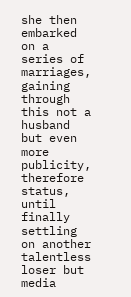she then embarked on a series of marriages, gaining through this not a husband but even more publicity, therefore status, until finally settling on another talentless loser but media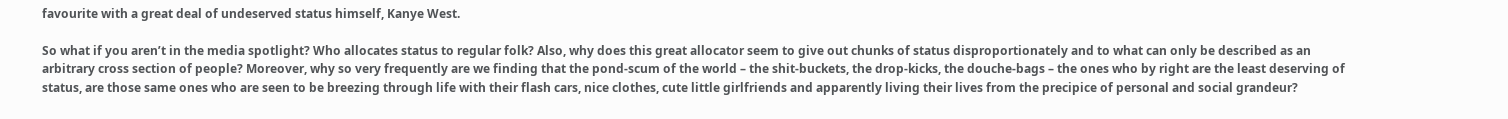favourite with a great deal of undeserved status himself, Kanye West.

So what if you aren’t in the media spotlight? Who allocates status to regular folk? Also, why does this great allocator seem to give out chunks of status disproportionately and to what can only be described as an arbitrary cross section of people? Moreover, why so very frequently are we finding that the pond-scum of the world – the shit-buckets, the drop-kicks, the douche-bags – the ones who by right are the least deserving of status, are those same ones who are seen to be breezing through life with their flash cars, nice clothes, cute little girlfriends and apparently living their lives from the precipice of personal and social grandeur?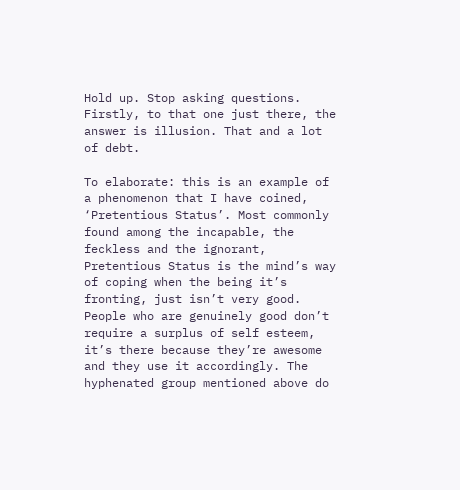Hold up. Stop asking questions. Firstly, to that one just there, the answer is illusion. That and a lot of debt.

To elaborate: this is an example of a phenomenon that I have coined, ‘Pretentious Status’. Most commonly found among the incapable, the feckless and the ignorant, Pretentious Status is the mind’s way of coping when the being it’s fronting, just isn’t very good. People who are genuinely good don’t require a surplus of self esteem, it’s there because they’re awesome and they use it accordingly. The hyphenated group mentioned above do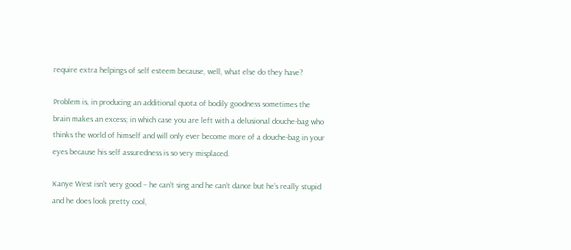require extra helpings of self esteem because, well, what else do they have?

Problem is, in producing an additional quota of bodily goodness sometimes the brain makes an excess; in which case you are left with a delusional douche-bag who thinks the world of himself and will only ever become more of a douche-bag in your eyes because his self assuredness is so very misplaced.

Kanye West isn’t very good – he can’t sing and he can’t dance but he’s really stupid and he does look pretty cool,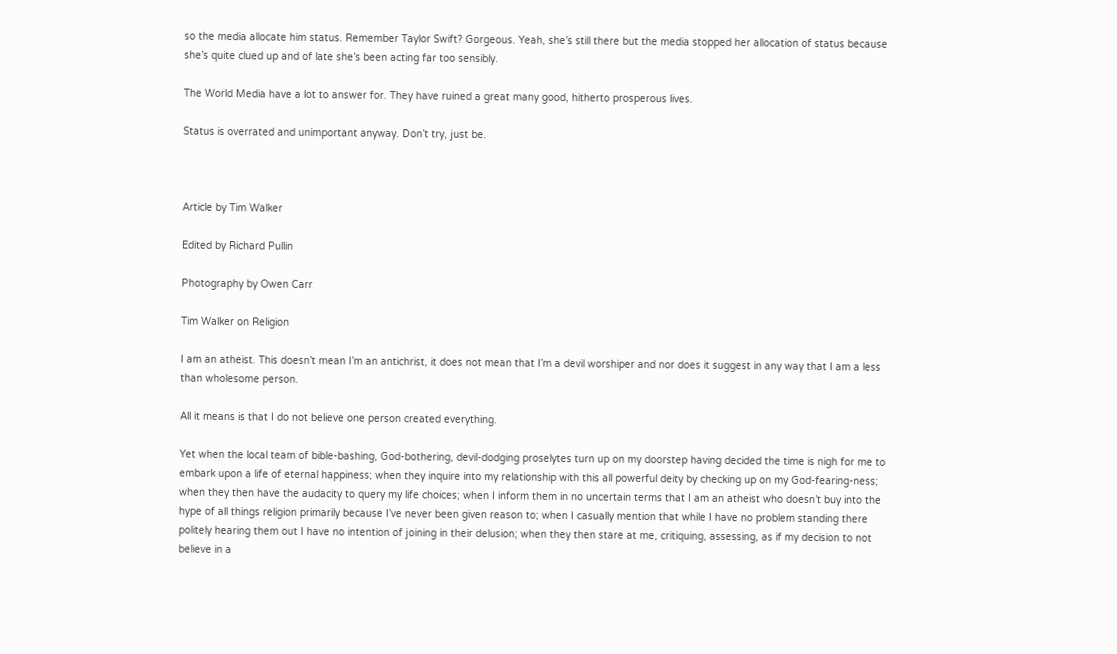so the media allocate him status. Remember Taylor Swift? Gorgeous. Yeah, she’s still there but the media stopped her allocation of status because she’s quite clued up and of late she’s been acting far too sensibly.

The World Media have a lot to answer for. They have ruined a great many good, hitherto prosperous lives.

Status is overrated and unimportant anyway. Don’t try, just be.



Article by Tim Walker

Edited by Richard Pullin

Photography by Owen Carr

Tim Walker on Religion

I am an atheist. This doesn’t mean I’m an antichrist, it does not mean that I’m a devil worshiper and nor does it suggest in any way that I am a less than wholesome person.

All it means is that I do not believe one person created everything.

Yet when the local team of bible-bashing, God-bothering, devil-dodging proselytes turn up on my doorstep having decided the time is nigh for me to embark upon a life of eternal happiness; when they inquire into my relationship with this all powerful deity by checking up on my God-fearing-ness; when they then have the audacity to query my life choices; when I inform them in no uncertain terms that I am an atheist who doesn’t buy into the hype of all things religion primarily because I’ve never been given reason to; when I casually mention that while I have no problem standing there politely hearing them out I have no intention of joining in their delusion; when they then stare at me, critiquing, assessing, as if my decision to not believe in a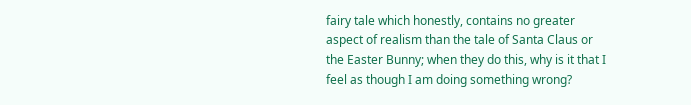fairy tale which honestly, contains no greater aspect of realism than the tale of Santa Claus or the Easter Bunny; when they do this, why is it that I feel as though I am doing something wrong?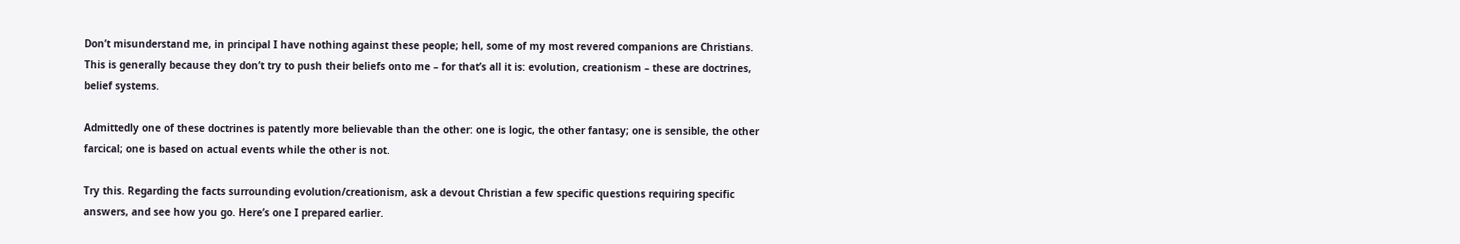Don’t misunderstand me, in principal I have nothing against these people; hell, some of my most revered companions are Christians. This is generally because they don’t try to push their beliefs onto me – for that’s all it is: evolution, creationism – these are doctrines, belief systems.

Admittedly one of these doctrines is patently more believable than the other: one is logic, the other fantasy; one is sensible, the other farcical; one is based on actual events while the other is not.

Try this. Regarding the facts surrounding evolution/creationism, ask a devout Christian a few specific questions requiring specific answers, and see how you go. Here’s one I prepared earlier.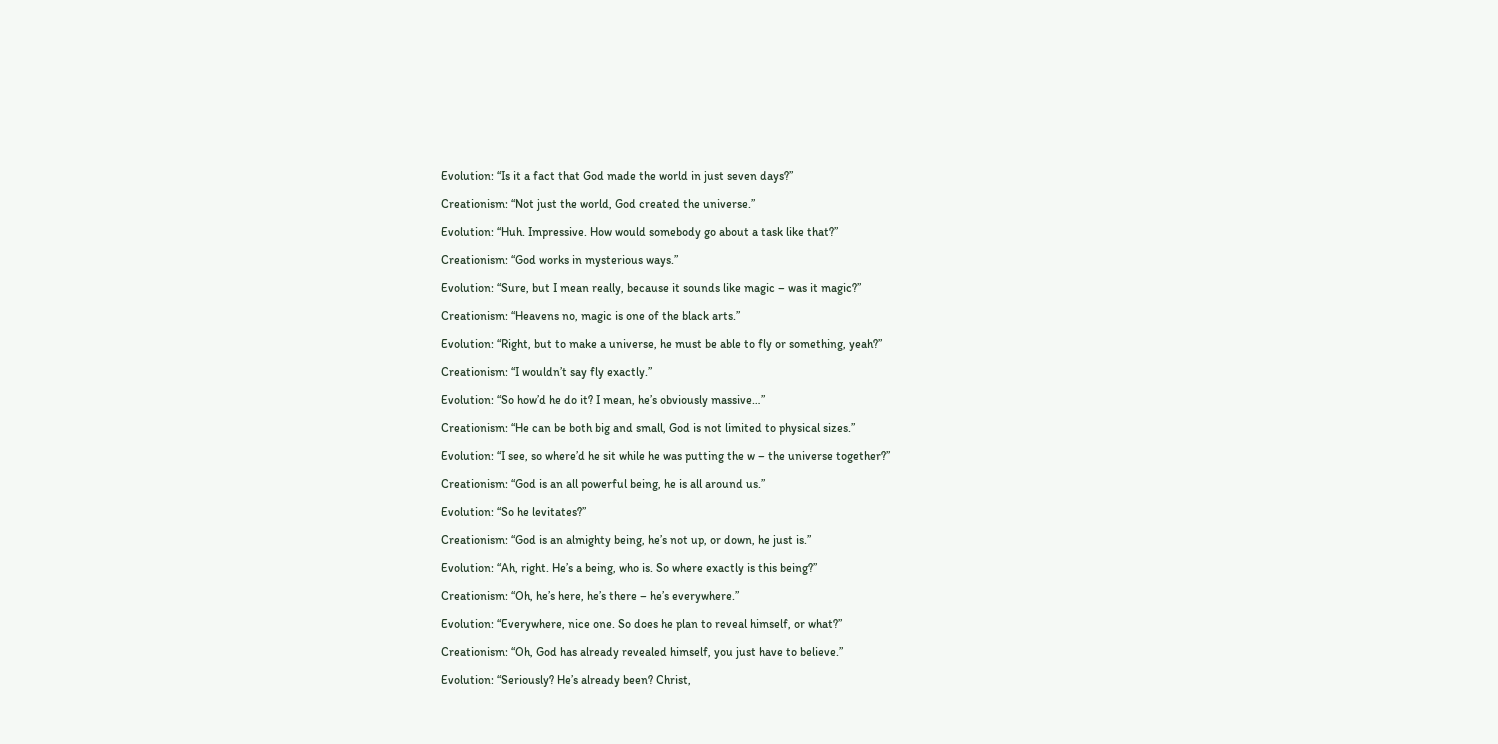Evolution: “Is it a fact that God made the world in just seven days?”

Creationism: “Not just the world, God created the universe.”

Evolution: “Huh. Impressive. How would somebody go about a task like that?”

Creationism: “God works in mysterious ways.”

Evolution: “Sure, but I mean really, because it sounds like magic – was it magic?”

Creationism: “Heavens no, magic is one of the black arts.”

Evolution: “Right, but to make a universe, he must be able to fly or something, yeah?”

Creationism: “I wouldn’t say fly exactly.”

Evolution: “So how’d he do it? I mean, he’s obviously massive…”

Creationism: “He can be both big and small, God is not limited to physical sizes.”

Evolution: “I see, so where’d he sit while he was putting the w – the universe together?”

Creationism: “God is an all powerful being, he is all around us.”

Evolution: “So he levitates?”

Creationism: “God is an almighty being, he’s not up, or down, he just is.”

Evolution: “Ah, right. He’s a being, who is. So where exactly is this being?”

Creationism: “Oh, he’s here, he’s there – he’s everywhere.”

Evolution: “Everywhere, nice one. So does he plan to reveal himself, or what?”

Creationism: “Oh, God has already revealed himself, you just have to believe.”

Evolution: “Seriously? He’s already been? Christ,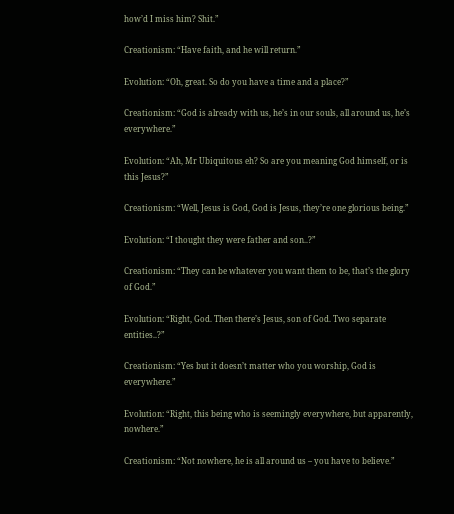how’d I miss him? Shit.”

Creationism: “Have faith, and he will return.”

Evolution: “Oh, great. So do you have a time and a place?”

Creationism: “God is already with us, he’s in our souls, all around us, he’s everywhere.”

Evolution: “Ah, Mr Ubiquitous eh? So are you meaning God himself, or is this Jesus?”

Creationism: “Well, Jesus is God, God is Jesus, they’re one glorious being.”

Evolution: “I thought they were father and son..?”

Creationism: “They can be whatever you want them to be, that’s the glory of God.”

Evolution: “Right, God. Then there’s Jesus, son of God. Two separate entities..?”

Creationism: “Yes but it doesn’t matter who you worship, God is everywhere.”

Evolution: “Right, this being who is seemingly everywhere, but apparently, nowhere.”

Creationism: “Not nowhere, he is all around us – you have to believe.”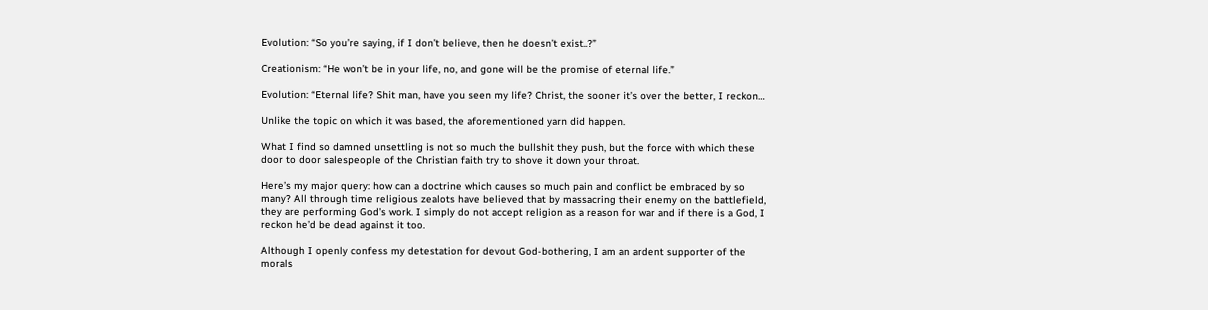Evolution: “So you’re saying, if I don’t believe, then he doesn’t exist..?”

Creationism: “He won’t be in your life, no, and gone will be the promise of eternal life.”

Evolution: “Eternal life? Shit man, have you seen my life? Christ, the sooner it’s over the better, I reckon…

Unlike the topic on which it was based, the aforementioned yarn did happen.

What I find so damned unsettling is not so much the bullshit they push, but the force with which these door to door salespeople of the Christian faith try to shove it down your throat.

Here’s my major query: how can a doctrine which causes so much pain and conflict be embraced by so many? All through time religious zealots have believed that by massacring their enemy on the battlefield, they are performing God’s work. I simply do not accept religion as a reason for war and if there is a God, I reckon he’d be dead against it too.

Although I openly confess my detestation for devout God-bothering, I am an ardent supporter of the morals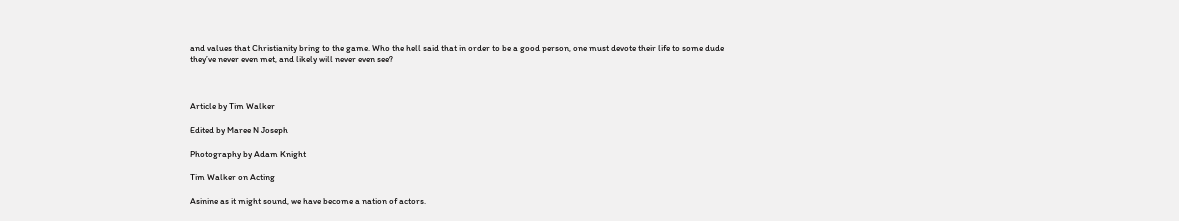and values that Christianity bring to the game. Who the hell said that in order to be a good person, one must devote their life to some dude they’ve never even met, and likely will never even see?



Article by Tim Walker

Edited by Maree N Joseph

Photography by Adam Knight

Tim Walker on Acting

Asinine as it might sound, we have become a nation of actors.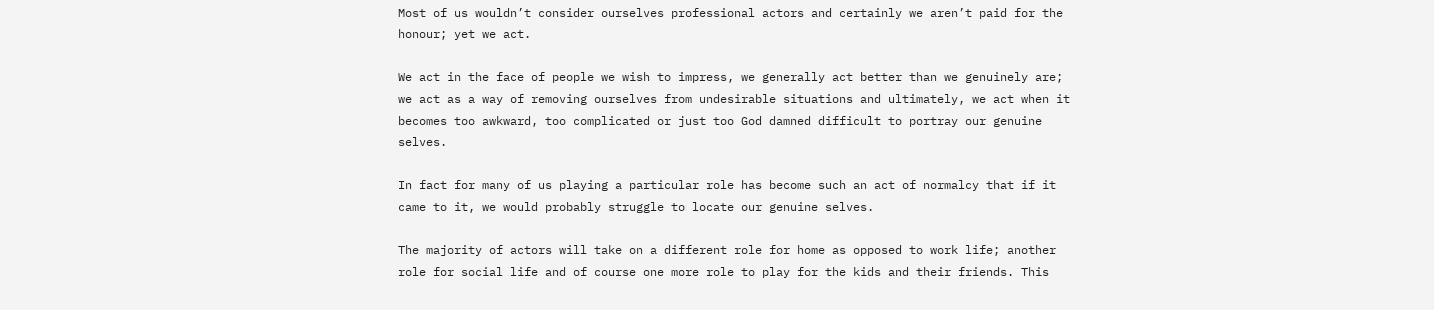Most of us wouldn’t consider ourselves professional actors and certainly we aren’t paid for the honour; yet we act.

We act in the face of people we wish to impress, we generally act better than we genuinely are; we act as a way of removing ourselves from undesirable situations and ultimately, we act when it becomes too awkward, too complicated or just too God damned difficult to portray our genuine selves.

In fact for many of us playing a particular role has become such an act of normalcy that if it came to it, we would probably struggle to locate our genuine selves.

The majority of actors will take on a different role for home as opposed to work life; another role for social life and of course one more role to play for the kids and their friends. This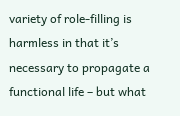variety of role-filling is harmless in that it’s necessary to propagate a functional life – but what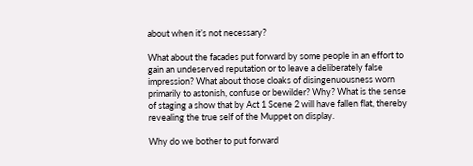about when it’s not necessary?

What about the facades put forward by some people in an effort to gain an undeserved reputation or to leave a deliberately false impression? What about those cloaks of disingenuousness worn primarily to astonish, confuse or bewilder? Why? What is the sense of staging a show that by Act 1 Scene 2 will have fallen flat, thereby revealing the true self of the Muppet on display.

Why do we bother to put forward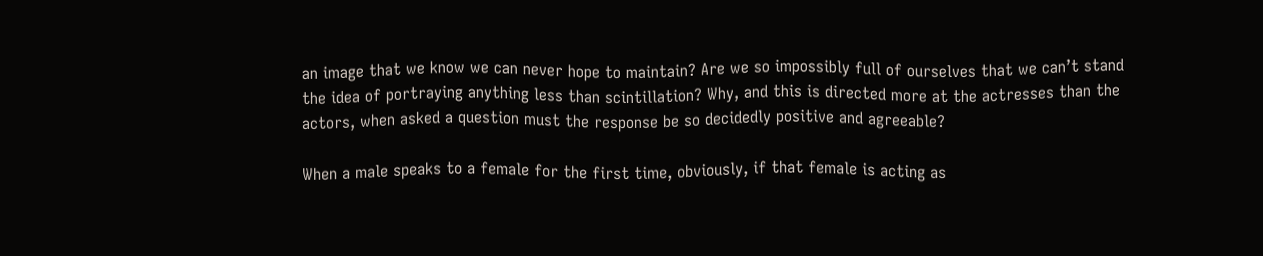an image that we know we can never hope to maintain? Are we so impossibly full of ourselves that we can’t stand the idea of portraying anything less than scintillation? Why, and this is directed more at the actresses than the actors, when asked a question must the response be so decidedly positive and agreeable?

When a male speaks to a female for the first time, obviously, if that female is acting as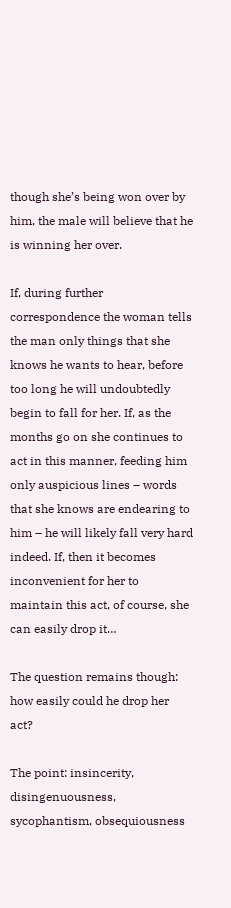though she’s being won over by him, the male will believe that he is winning her over.

If, during further correspondence the woman tells the man only things that she knows he wants to hear, before too long he will undoubtedly begin to fall for her. If, as the months go on she continues to act in this manner, feeding him only auspicious lines – words that she knows are endearing to him – he will likely fall very hard indeed. If, then it becomes inconvenient for her to maintain this act, of course, she can easily drop it…

The question remains though: how easily could he drop her act?

The point: insincerity, disingenuousness, sycophantism, obsequiousness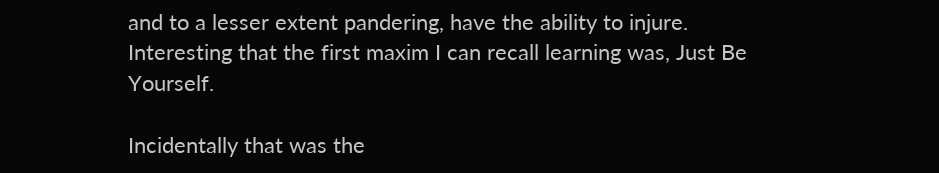and to a lesser extent pandering, have the ability to injure. Interesting that the first maxim I can recall learning was, Just Be Yourself.

Incidentally that was the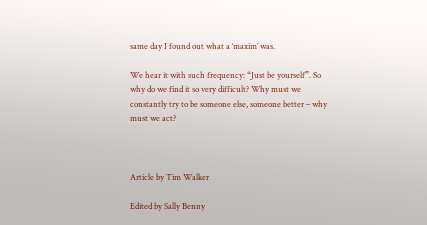same day I found out what a ‘maxim’ was.

We hear it with such frequency: “Just be yourself”. So why do we find it so very difficult? Why must we constantly try to be someone else, someone better – why must we act?



Article by Tim Walker

Edited by Sally Benny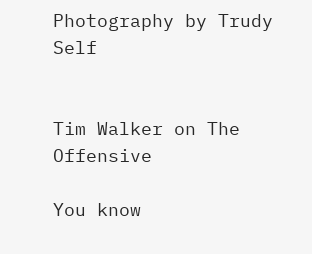Photography by Trudy Self


Tim Walker on The Offensive

You know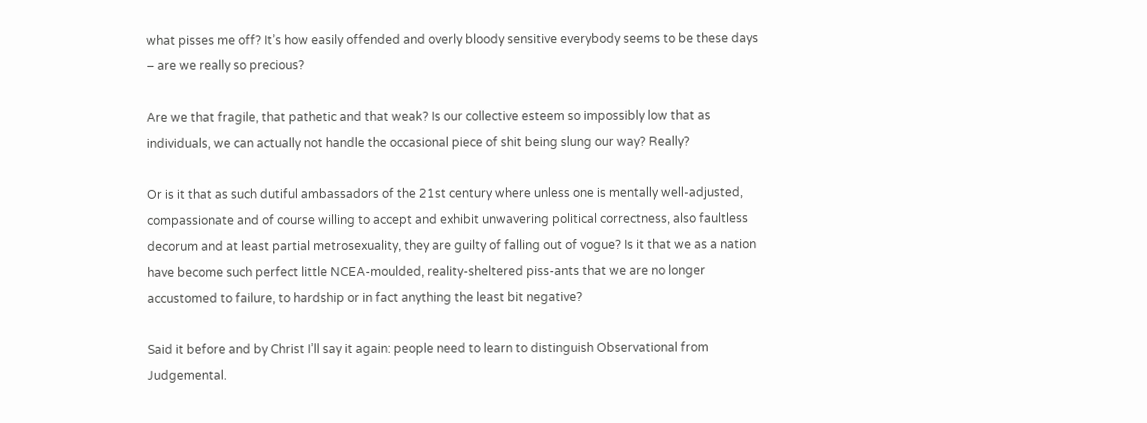what pisses me off? It’s how easily offended and overly bloody sensitive everybody seems to be these days – are we really so precious?

Are we that fragile, that pathetic and that weak? Is our collective esteem so impossibly low that as individuals, we can actually not handle the occasional piece of shit being slung our way? Really?

Or is it that as such dutiful ambassadors of the 21st century where unless one is mentally well-adjusted, compassionate and of course willing to accept and exhibit unwavering political correctness, also faultless decorum and at least partial metrosexuality, they are guilty of falling out of vogue? Is it that we as a nation have become such perfect little NCEA-moulded, reality-sheltered piss-ants that we are no longer accustomed to failure, to hardship or in fact anything the least bit negative?

Said it before and by Christ I’ll say it again: people need to learn to distinguish Observational from Judgemental.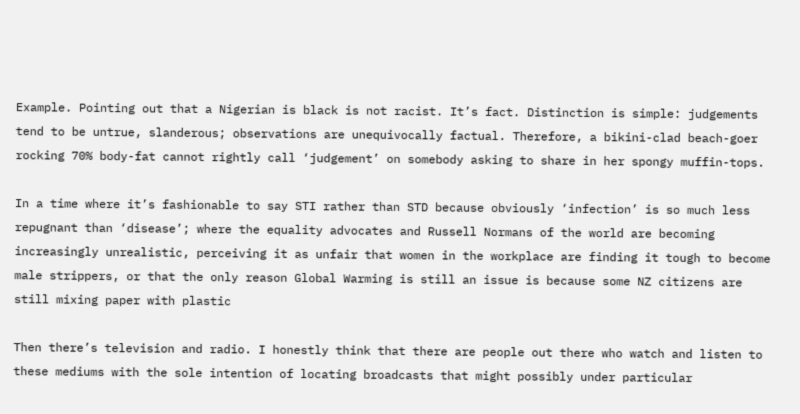Example. Pointing out that a Nigerian is black is not racist. It’s fact. Distinction is simple: judgements tend to be untrue, slanderous; observations are unequivocally factual. Therefore, a bikini-clad beach-goer rocking 70% body-fat cannot rightly call ‘judgement’ on somebody asking to share in her spongy muffin-tops.

In a time where it’s fashionable to say STI rather than STD because obviously ‘infection’ is so much less repugnant than ‘disease’; where the equality advocates and Russell Normans of the world are becoming increasingly unrealistic, perceiving it as unfair that women in the workplace are finding it tough to become male strippers, or that the only reason Global Warming is still an issue is because some NZ citizens are still mixing paper with plastic

Then there’s television and radio. I honestly think that there are people out there who watch and listen to these mediums with the sole intention of locating broadcasts that might possibly under particular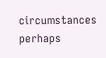circumstances perhaps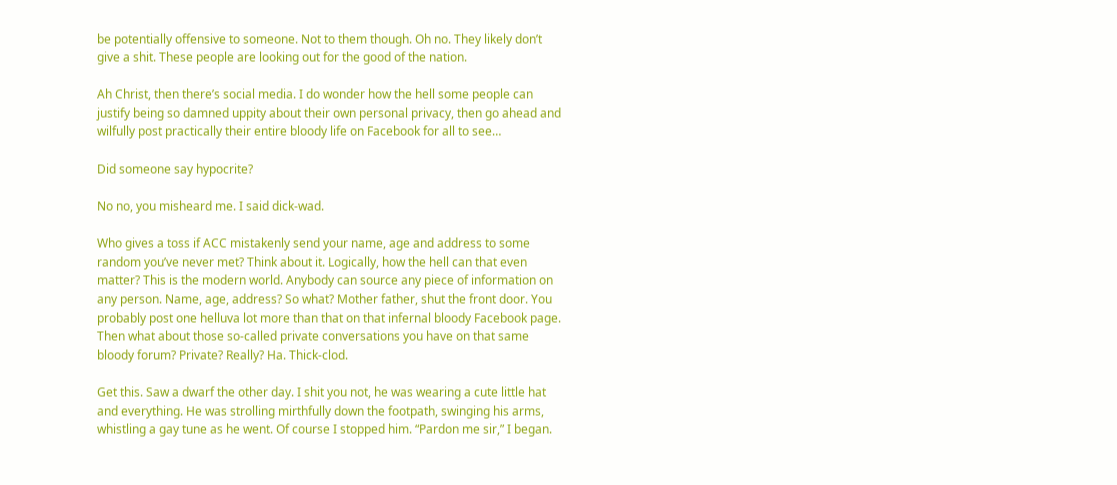be potentially offensive to someone. Not to them though. Oh no. They likely don’t give a shit. These people are looking out for the good of the nation.

Ah Christ, then there’s social media. I do wonder how the hell some people can justify being so damned uppity about their own personal privacy, then go ahead and wilfully post practically their entire bloody life on Facebook for all to see…

Did someone say hypocrite?

No no, you misheard me. I said dick-wad.

Who gives a toss if ACC mistakenly send your name, age and address to some random you’ve never met? Think about it. Logically, how the hell can that even matter? This is the modern world. Anybody can source any piece of information on any person. Name, age, address? So what? Mother father, shut the front door. You probably post one helluva lot more than that on that infernal bloody Facebook page. Then what about those so-called private conversations you have on that same bloody forum? Private? Really? Ha. Thick-clod.

Get this. Saw a dwarf the other day. I shit you not, he was wearing a cute little hat and everything. He was strolling mirthfully down the footpath, swinging his arms, whistling a gay tune as he went. Of course I stopped him. “Pardon me sir,” I began.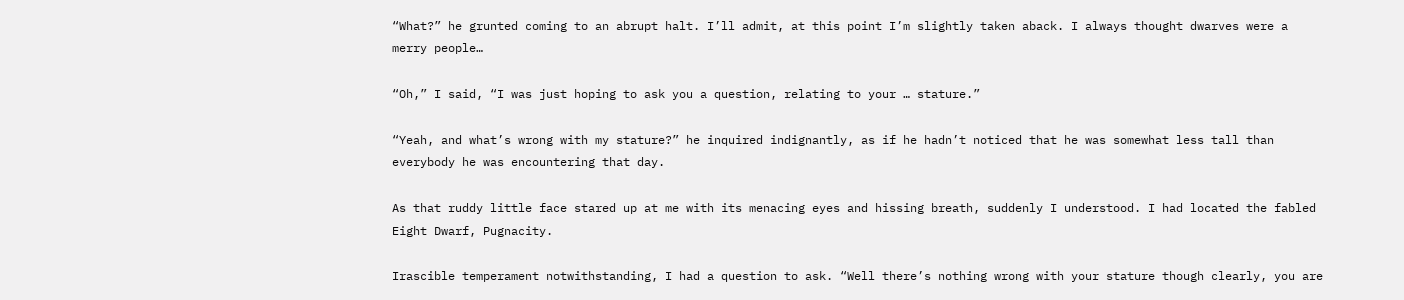“What?” he grunted coming to an abrupt halt. I’ll admit, at this point I’m slightly taken aback. I always thought dwarves were a merry people…

“Oh,” I said, “I was just hoping to ask you a question, relating to your … stature.”

“Yeah, and what’s wrong with my stature?” he inquired indignantly, as if he hadn’t noticed that he was somewhat less tall than everybody he was encountering that day.

As that ruddy little face stared up at me with its menacing eyes and hissing breath, suddenly I understood. I had located the fabled Eight Dwarf, Pugnacity.

Irascible temperament notwithstanding, I had a question to ask. “Well there’s nothing wrong with your stature though clearly, you are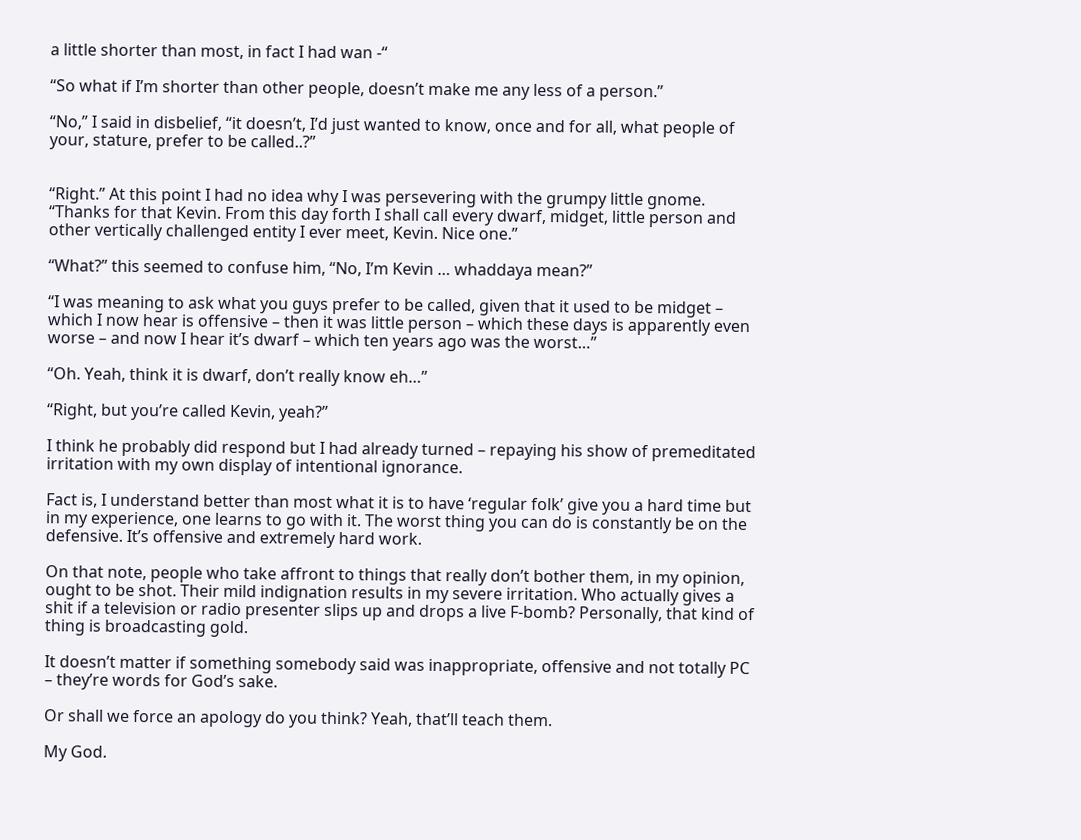a little shorter than most, in fact I had wan -“

“So what if I’m shorter than other people, doesn’t make me any less of a person.”

“No,” I said in disbelief, “it doesn’t, I’d just wanted to know, once and for all, what people of your, stature, prefer to be called..?”


“Right.” At this point I had no idea why I was persevering with the grumpy little gnome. “Thanks for that Kevin. From this day forth I shall call every dwarf, midget, little person and other vertically challenged entity I ever meet, Kevin. Nice one.”

“What?” this seemed to confuse him, “No, I’m Kevin … whaddaya mean?”

“I was meaning to ask what you guys prefer to be called, given that it used to be midget – which I now hear is offensive – then it was little person – which these days is apparently even worse – and now I hear it’s dwarf – which ten years ago was the worst…”

“Oh. Yeah, think it is dwarf, don’t really know eh…”

“Right, but you’re called Kevin, yeah?”

I think he probably did respond but I had already turned – repaying his show of premeditated irritation with my own display of intentional ignorance.

Fact is, I understand better than most what it is to have ‘regular folk’ give you a hard time but in my experience, one learns to go with it. The worst thing you can do is constantly be on the defensive. It’s offensive and extremely hard work.

On that note, people who take affront to things that really don’t bother them, in my opinion, ought to be shot. Their mild indignation results in my severe irritation. Who actually gives a shit if a television or radio presenter slips up and drops a live F-bomb? Personally, that kind of thing is broadcasting gold.

It doesn’t matter if something somebody said was inappropriate, offensive and not totally PC – they’re words for God’s sake.

Or shall we force an apology do you think? Yeah, that’ll teach them.

My God.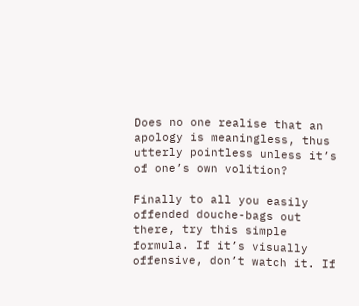Does no one realise that an apology is meaningless, thus utterly pointless unless it’s of one’s own volition?

Finally to all you easily offended douche-bags out there, try this simple formula. If it’s visually offensive, don’t watch it. If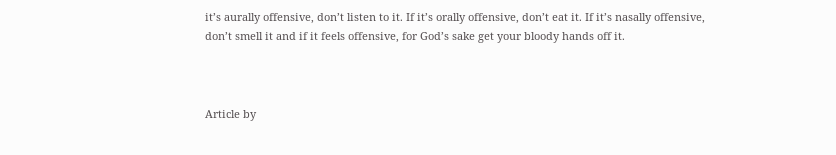it’s aurally offensive, don’t listen to it. If it’s orally offensive, don’t eat it. If it’s nasally offensive, don’t smell it and if it feels offensive, for God’s sake get your bloody hands off it.



Article by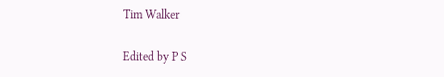Tim Walker

Edited by P S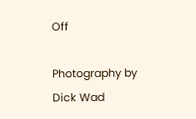Off

Photography by Dick Wad